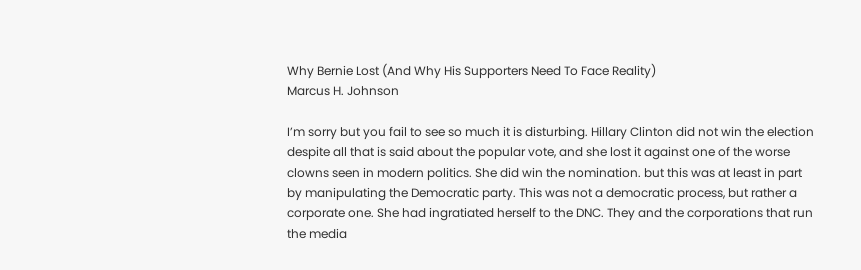Why Bernie Lost (And Why His Supporters Need To Face Reality)
Marcus H. Johnson

I’m sorry but you fail to see so much it is disturbing. Hillary Clinton did not win the election despite all that is said about the popular vote, and she lost it against one of the worse clowns seen in modern politics. She did win the nomination. but this was at least in part by manipulating the Democratic party. This was not a democratic process, but rather a corporate one. She had ingratiated herself to the DNC. They and the corporations that run the media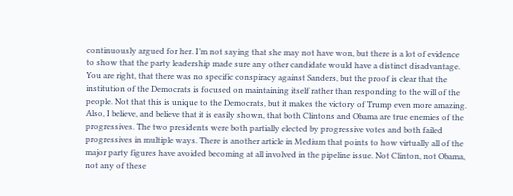continuously argued for her. I’m not saying that she may not have won, but there is a lot of evidence to show that the party leadership made sure any other candidate would have a distinct disadvantage. You are right, that there was no specific conspiracy against Sanders, but the proof is clear that the institution of the Democrats is focused on maintaining itself rather than responding to the will of the people. Not that this is unique to the Democrats, but it makes the victory of Trump even more amazing. Also, I believe, and believe that it is easily shown, that both Clintons and Obama are true enemies of the progressives. The two presidents were both partially elected by progressive votes and both failed progressives in multiple ways. There is another article in Medium that points to how virtually all of the major party figures have avoided becoming at all involved in the pipeline issue. Not Clinton, not Obama, not any of these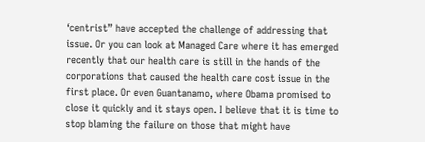‘centrist” have accepted the challenge of addressing that issue. Or you can look at Managed Care where it has emerged recently that our health care is still in the hands of the corporations that caused the health care cost issue in the first place. Or even Guantanamo, where Obama promised to close it quickly and it stays open. I believe that it is time to stop blaming the failure on those that might have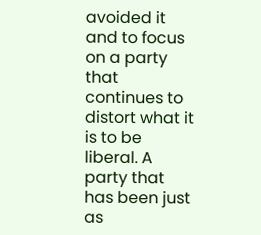avoided it and to focus on a party that continues to distort what it is to be liberal. A party that has been just as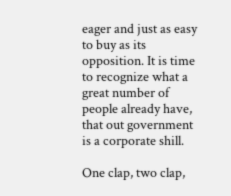eager and just as easy to buy as its opposition. It is time to recognize what a great number of people already have, that out government is a corporate shill.

One clap, two clap,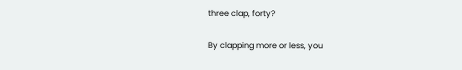three clap, forty?

By clapping more or less, you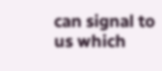can signal to us which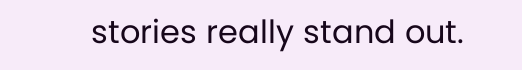stories really stand out.